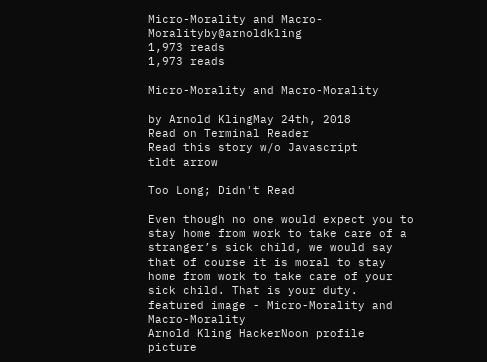Micro-Morality and Macro-Moralityby@arnoldkling
1,973 reads
1,973 reads

Micro-Morality and Macro-Morality

by Arnold KlingMay 24th, 2018
Read on Terminal Reader
Read this story w/o Javascript
tldt arrow

Too Long; Didn't Read

Even though no one would expect you to stay home from work to take care of a stranger’s sick child, we would say that of course it is moral to stay home from work to take care of your sick child. That is your duty.
featured image - Micro-Morality and Macro-Morality
Arnold Kling HackerNoon profile picture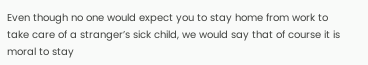Even though no one would expect you to stay home from work to take care of a stranger’s sick child, we would say that of course it is moral to stay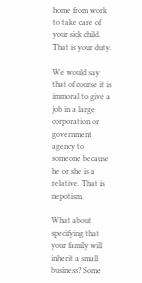home from work to take care of your sick child. That is your duty.

We would say that of course it is immoral to give a job in a large corporation or government agency to someone because he or she is a relative. That is nepotism.

What about specifying that your family will inherit a small business? Some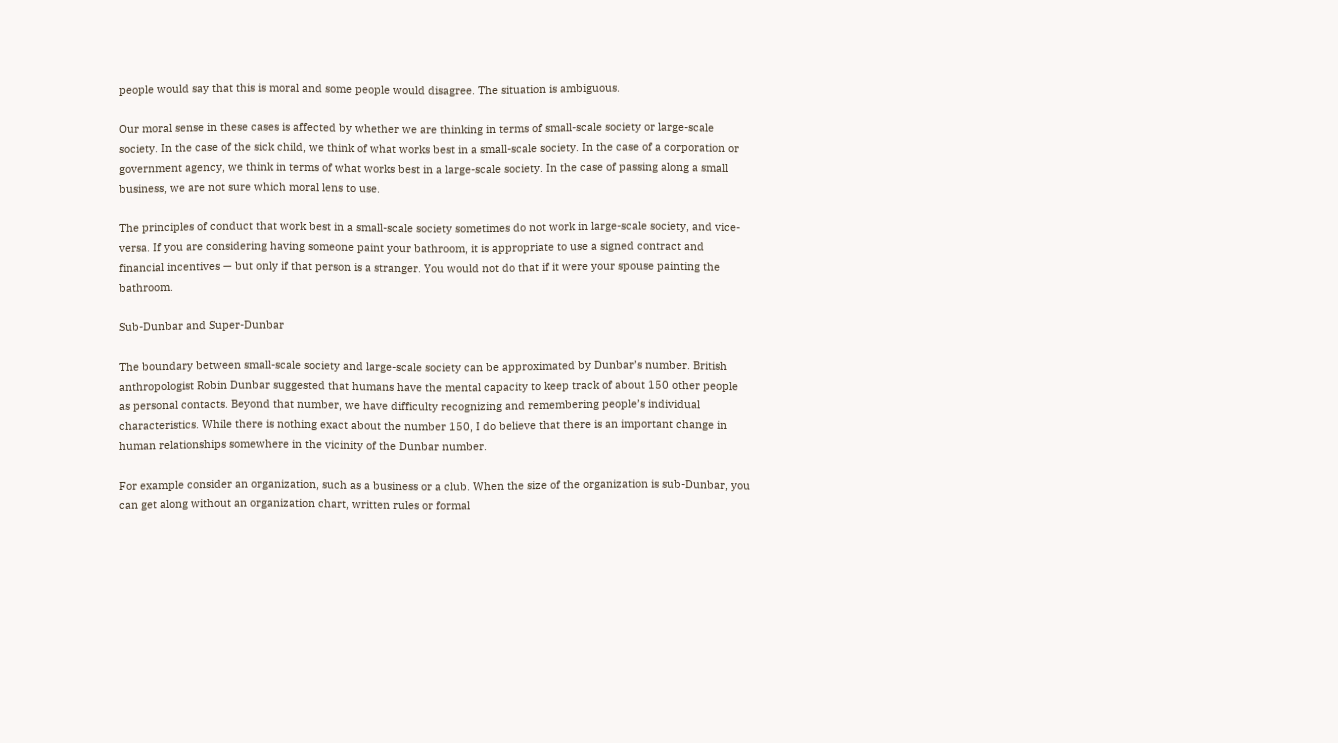people would say that this is moral and some people would disagree. The situation is ambiguous.

Our moral sense in these cases is affected by whether we are thinking in terms of small-scale society or large-scale society. In the case of the sick child, we think of what works best in a small-scale society. In the case of a corporation or government agency, we think in terms of what works best in a large-scale society. In the case of passing along a small business, we are not sure which moral lens to use.

The principles of conduct that work best in a small-scale society sometimes do not work in large-scale society, and vice-versa. If you are considering having someone paint your bathroom, it is appropriate to use a signed contract and financial incentives — but only if that person is a stranger. You would not do that if it were your spouse painting the bathroom.

Sub-Dunbar and Super-Dunbar

The boundary between small-scale society and large-scale society can be approximated by Dunbar’s number. British anthropologist Robin Dunbar suggested that humans have the mental capacity to keep track of about 150 other people as personal contacts. Beyond that number, we have difficulty recognizing and remembering people’s individual characteristics. While there is nothing exact about the number 150, I do believe that there is an important change in human relationships somewhere in the vicinity of the Dunbar number.

For example consider an organization, such as a business or a club. When the size of the organization is sub-Dunbar, you can get along without an organization chart, written rules or formal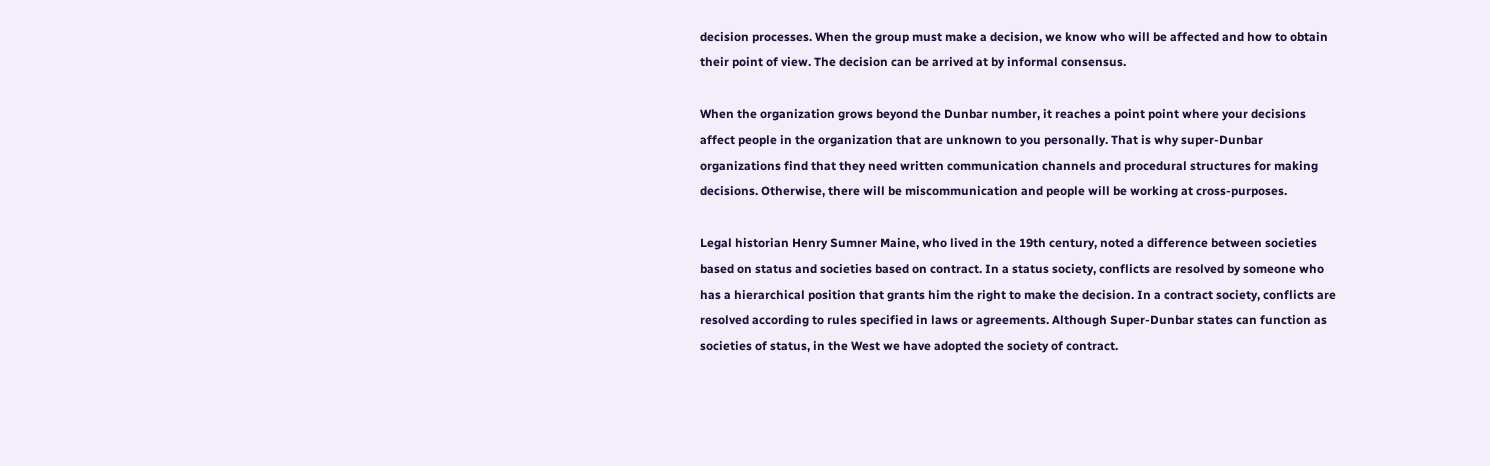decision processes. When the group must make a decision, we know who will be affected and how to obtain their point of view. The decision can be arrived at by informal consensus.

When the organization grows beyond the Dunbar number, it reaches a point point where your decisions affect people in the organization that are unknown to you personally. That is why super-Dunbar organizations find that they need written communication channels and procedural structures for making decisions. Otherwise, there will be miscommunication and people will be working at cross-purposes.

Legal historian Henry Sumner Maine, who lived in the 19th century, noted a difference between societies based on status and societies based on contract. In a status society, conflicts are resolved by someone who has a hierarchical position that grants him the right to make the decision. In a contract society, conflicts are resolved according to rules specified in laws or agreements. Although Super-Dunbar states can function as societies of status, in the West we have adopted the society of contract.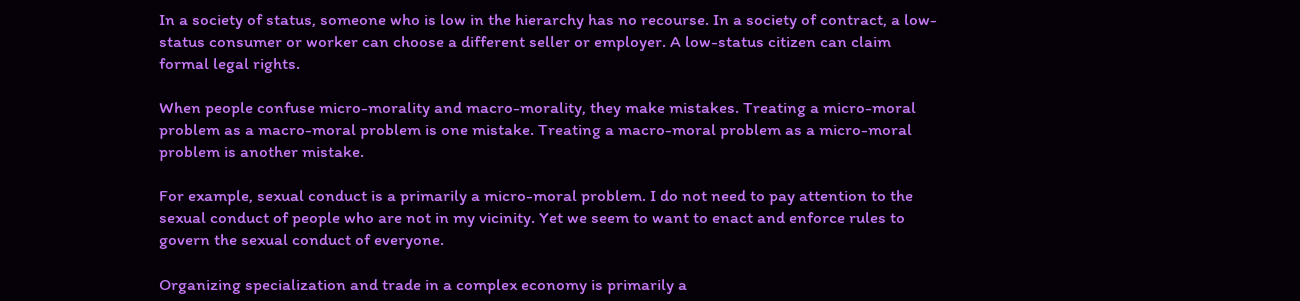In a society of status, someone who is low in the hierarchy has no recourse. In a society of contract, a low-status consumer or worker can choose a different seller or employer. A low-status citizen can claim formal legal rights.

When people confuse micro-morality and macro-morality, they make mistakes. Treating a micro-moral problem as a macro-moral problem is one mistake. Treating a macro-moral problem as a micro-moral problem is another mistake.

For example, sexual conduct is a primarily a micro-moral problem. I do not need to pay attention to the sexual conduct of people who are not in my vicinity. Yet we seem to want to enact and enforce rules to govern the sexual conduct of everyone.

Organizing specialization and trade in a complex economy is primarily a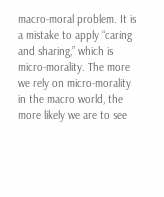macro-moral problem. It is a mistake to apply “caring and sharing,” which is micro-morality. The more we rely on micro-morality in the macro world, the more likely we are to see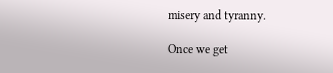misery and tyranny.

Once we get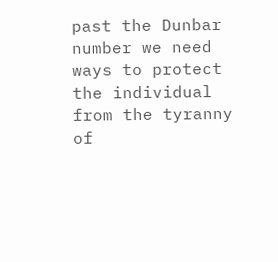past the Dunbar number we need ways to protect the individual from the tyranny of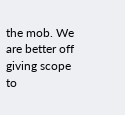the mob. We are better off giving scope to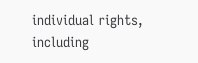individual rights, including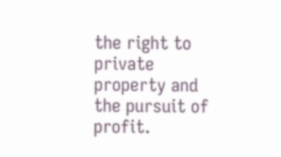the right to private property and the pursuit of profit.